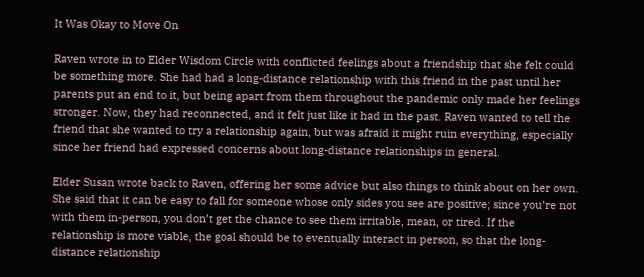It Was Okay to Move On

Raven wrote in to Elder Wisdom Circle with conflicted feelings about a friendship that she felt could be something more. She had had a long-distance relationship with this friend in the past until her parents put an end to it, but being apart from them throughout the pandemic only made her feelings stronger. Now, they had reconnected, and it felt just like it had in the past. Raven wanted to tell the friend that she wanted to try a relationship again, but was afraid it might ruin everything, especially since her friend had expressed concerns about long-distance relationships in general.

Elder Susan wrote back to Raven, offering her some advice but also things to think about on her own. She said that it can be easy to fall for someone whose only sides you see are positive; since you’re not with them in-person, you don’t get the chance to see them irritable, mean, or tired. If the relationship is more viable, the goal should be to eventually interact in person, so that the long-distance relationship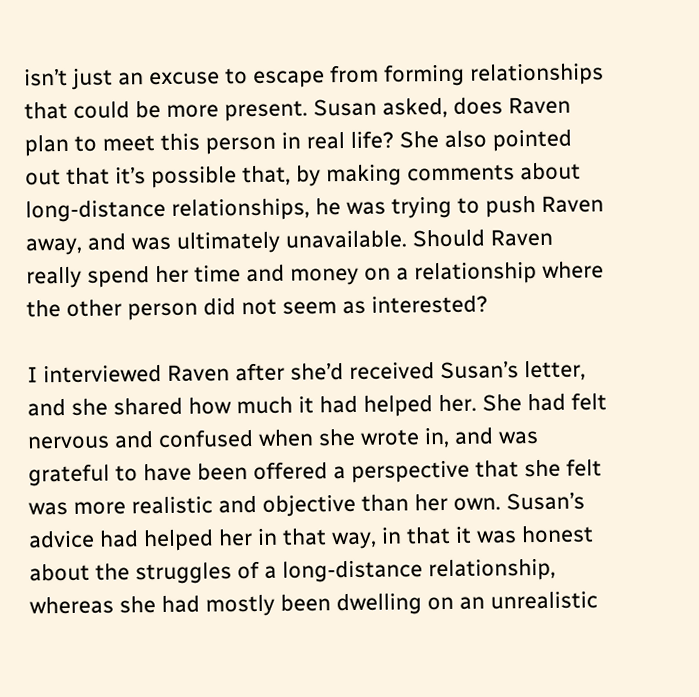isn’t just an excuse to escape from forming relationships that could be more present. Susan asked, does Raven plan to meet this person in real life? She also pointed out that it’s possible that, by making comments about long-distance relationships, he was trying to push Raven away, and was ultimately unavailable. Should Raven really spend her time and money on a relationship where the other person did not seem as interested?

I interviewed Raven after she’d received Susan’s letter, and she shared how much it had helped her. She had felt nervous and confused when she wrote in, and was grateful to have been offered a perspective that she felt was more realistic and objective than her own. Susan’s advice had helped her in that way, in that it was honest about the struggles of a long-distance relationship, whereas she had mostly been dwelling on an unrealistic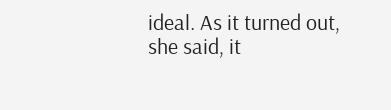ideal. As it turned out, she said, it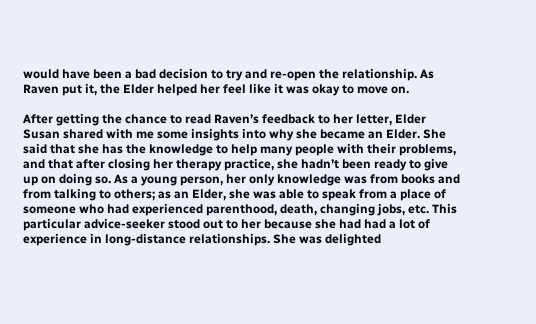would have been a bad decision to try and re-open the relationship. As Raven put it, the Elder helped her feel like it was okay to move on.

After getting the chance to read Raven’s feedback to her letter, Elder Susan shared with me some insights into why she became an Elder. She said that she has the knowledge to help many people with their problems, and that after closing her therapy practice, she hadn’t been ready to give up on doing so. As a young person, her only knowledge was from books and from talking to others; as an Elder, she was able to speak from a place of someone who had experienced parenthood, death, changing jobs, etc. This particular advice-seeker stood out to her because she had had a lot of experience in long-distance relationships. She was delighted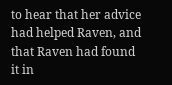to hear that her advice had helped Raven, and that Raven had found it in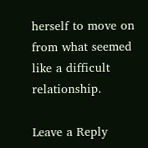herself to move on from what seemed like a difficult relationship.

Leave a Reply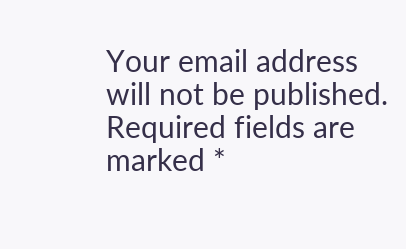Your email address will not be published. Required fields are marked *